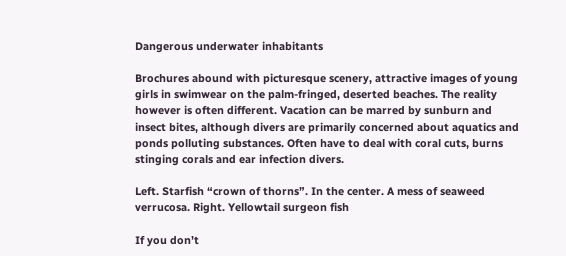Dangerous underwater inhabitants

Brochures abound with picturesque scenery, attractive images of young girls in swimwear on the palm-fringed, deserted beaches. The reality however is often different. Vacation can be marred by sunburn and insect bites, although divers are primarily concerned about aquatics and ponds polluting substances. Often have to deal with coral cuts, burns stinging corals and ear infection divers.

Left. Starfish “crown of thorns”. In the center. A mess of seaweed verrucosa. Right. Yellowtail surgeon fish

If you don’t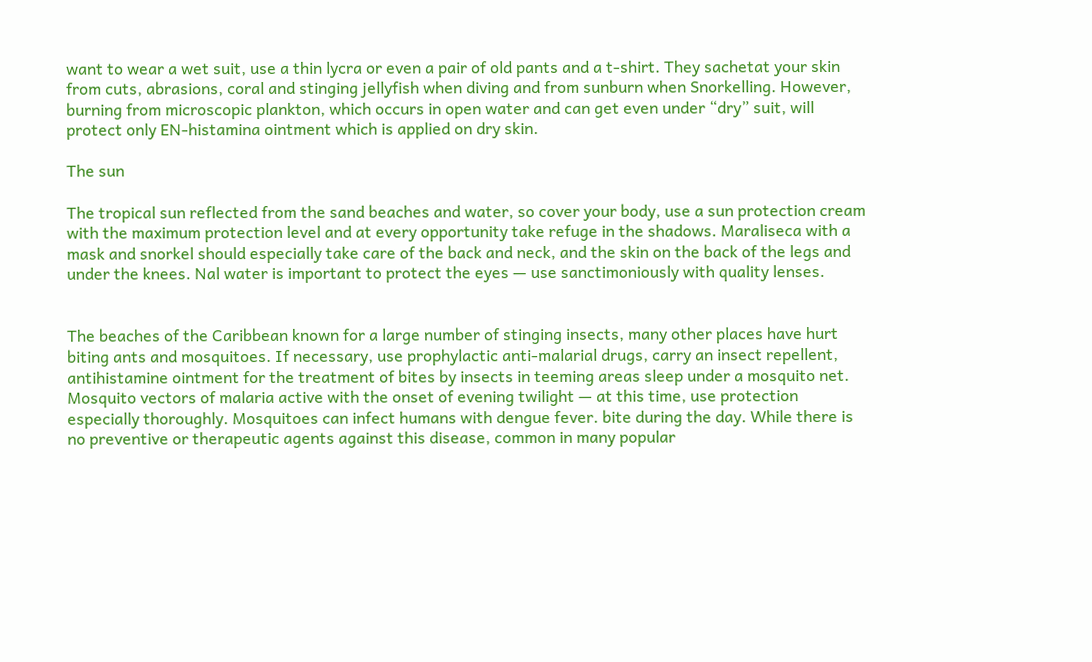want to wear a wet suit, use a thin lycra or even a pair of old pants and a t-shirt. They sachetat your skin from cuts, abrasions, coral and stinging jellyfish when diving and from sunburn when Snorkelling. However, burning from microscopic plankton, which occurs in open water and can get even under “dry” suit, will protect only EN-histamina ointment which is applied on dry skin.

The sun

The tropical sun reflected from the sand beaches and water, so cover your body, use a sun protection cream with the maximum protection level and at every opportunity take refuge in the shadows. Maraliseca with a mask and snorkel should especially take care of the back and neck, and the skin on the back of the legs and under the knees. Nal water is important to protect the eyes — use sanctimoniously with quality lenses.


The beaches of the Caribbean known for a large number of stinging insects, many other places have hurt biting ants and mosquitoes. If necessary, use prophylactic anti-malarial drugs, carry an insect repellent, antihistamine ointment for the treatment of bites by insects in teeming areas sleep under a mosquito net. Mosquito vectors of malaria active with the onset of evening twilight — at this time, use protection especially thoroughly. Mosquitoes can infect humans with dengue fever. bite during the day. While there is no preventive or therapeutic agents against this disease, common in many popular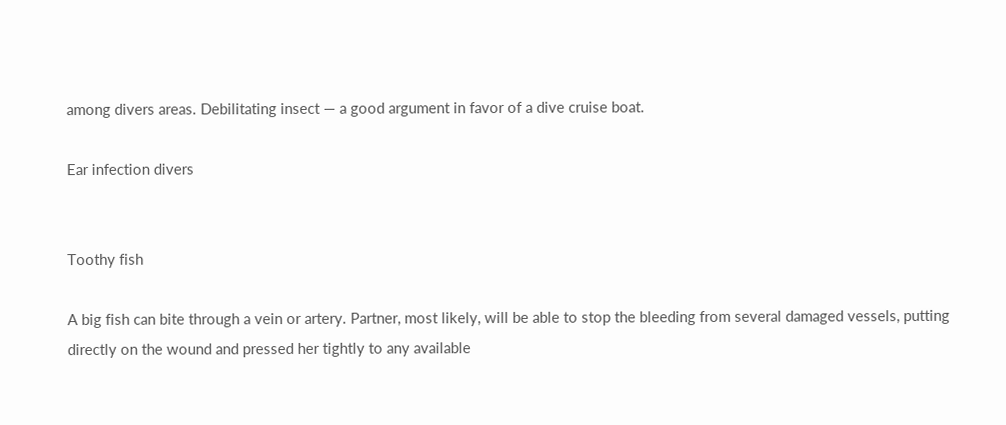among divers areas. Debilitating insect — a good argument in favor of a dive cruise boat.

Ear infection divers


Toothy fish

A big fish can bite through a vein or artery. Partner, most likely, will be able to stop the bleeding from several damaged vessels, putting directly on the wound and pressed her tightly to any available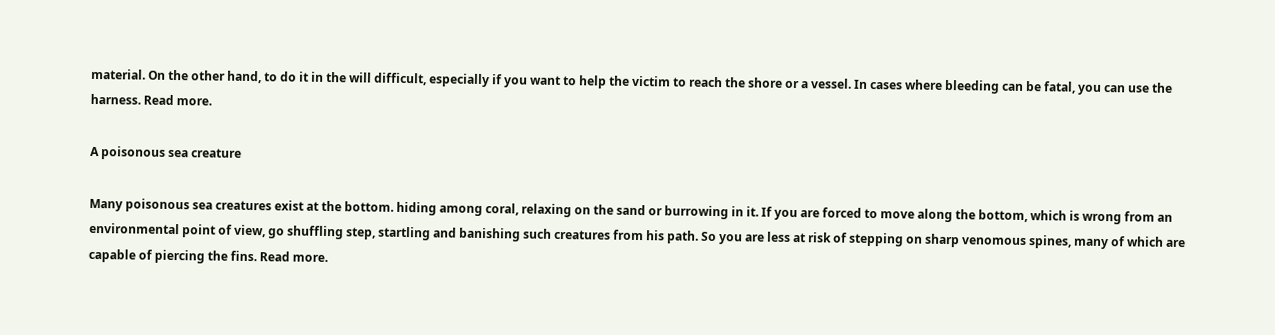material. On the other hand, to do it in the will difficult, especially if you want to help the victim to reach the shore or a vessel. In cases where bleeding can be fatal, you can use the harness. Read more.

A poisonous sea creature

Many poisonous sea creatures exist at the bottom. hiding among coral, relaxing on the sand or burrowing in it. If you are forced to move along the bottom, which is wrong from an environmental point of view, go shuffling step, startling and banishing such creatures from his path. So you are less at risk of stepping on sharp venomous spines, many of which are capable of piercing the fins. Read more.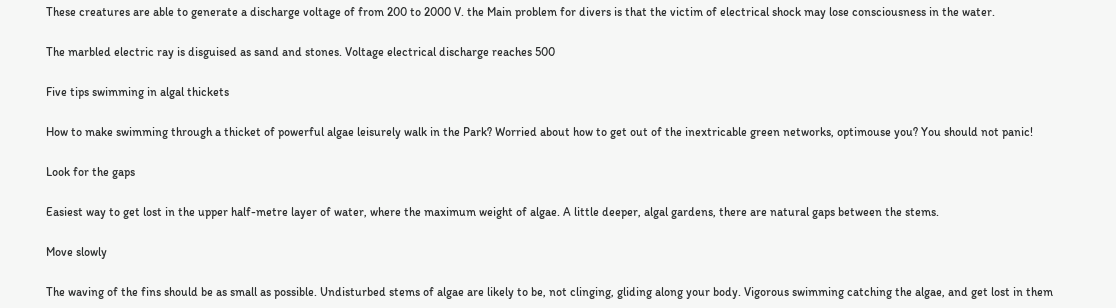These creatures are able to generate a discharge voltage of from 200 to 2000 V. the Main problem for divers is that the victim of electrical shock may lose consciousness in the water.

The marbled electric ray is disguised as sand and stones. Voltage electrical discharge reaches 500

Five tips swimming in algal thickets

How to make swimming through a thicket of powerful algae leisurely walk in the Park? Worried about how to get out of the inextricable green networks, optimouse you? You should not panic!

Look for the gaps

Easiest way to get lost in the upper half-metre layer of water, where the maximum weight of algae. A little deeper, algal gardens, there are natural gaps between the stems.

Move slowly

The waving of the fins should be as small as possible. Undisturbed stems of algae are likely to be, not clinging, gliding along your body. Vigorous swimming catching the algae, and get lost in them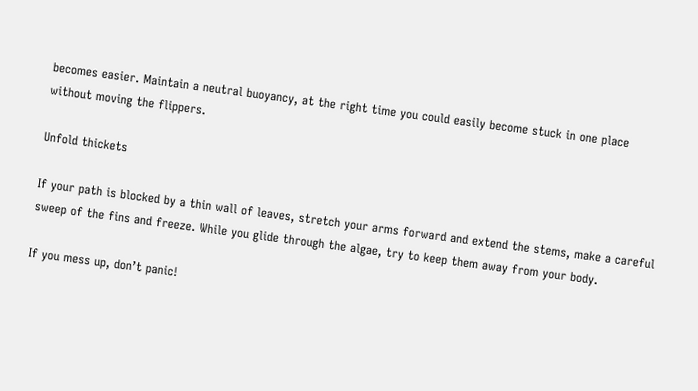becomes easier. Maintain a neutral buoyancy, at the right time you could easily become stuck in one place without moving the flippers.

Unfold thickets

If your path is blocked by a thin wall of leaves, stretch your arms forward and extend the stems, make a careful sweep of the fins and freeze. While you glide through the algae, try to keep them away from your body.

If you mess up, don’t panic!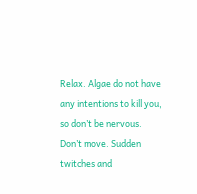Relax. Algae do not have any intentions to kill you, so don’t be nervous. Don’t move. Sudden twitches and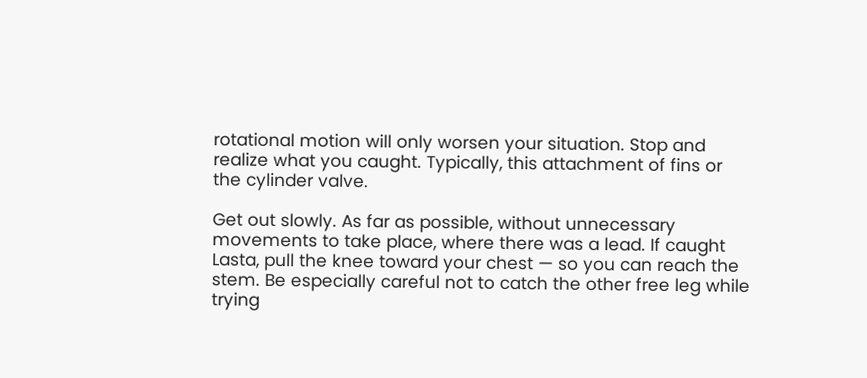rotational motion will only worsen your situation. Stop and realize what you caught. Typically, this attachment of fins or the cylinder valve.

Get out slowly. As far as possible, without unnecessary movements to take place, where there was a lead. If caught Lasta, pull the knee toward your chest — so you can reach the stem. Be especially careful not to catch the other free leg while trying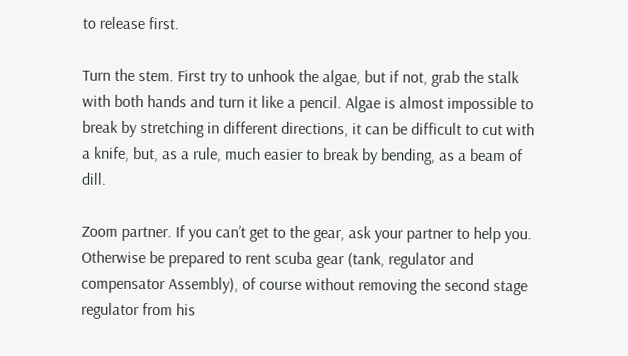to release first.

Turn the stem. First try to unhook the algae, but if not, grab the stalk with both hands and turn it like a pencil. Algae is almost impossible to break by stretching in different directions, it can be difficult to cut with a knife, but, as a rule, much easier to break by bending, as a beam of dill.

Zoom partner. If you can’t get to the gear, ask your partner to help you. Otherwise be prepared to rent scuba gear (tank, regulator and compensator Assembly), of course without removing the second stage regulator from his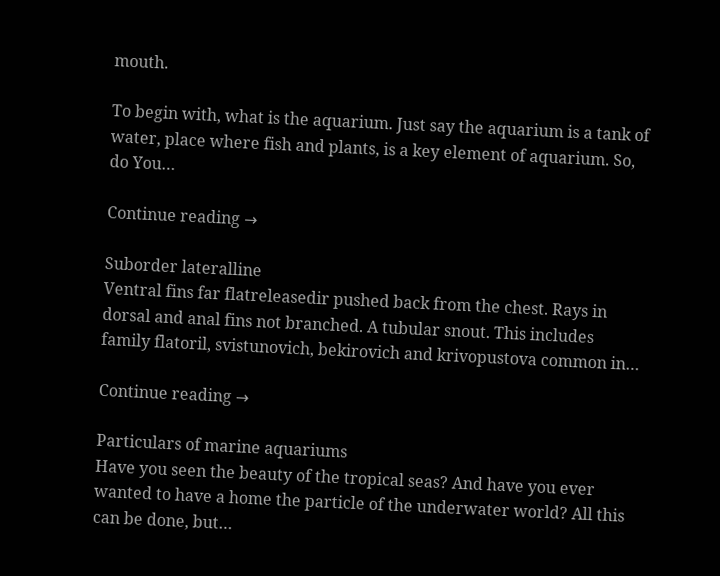mouth.

To begin with, what is the aquarium. Just say the aquarium is a tank of water, place where fish and plants, is a key element of aquarium. So, do You…

Continue reading →

Suborder lateralline
Ventral fins far flatreleasedir pushed back from the chest. Rays in dorsal and anal fins not branched. A tubular snout. This includes family flatoril, svistunovich, bekirovich and krivopustova common in…

Continue reading →

Particulars of marine aquariums
Have you seen the beauty of the tropical seas? And have you ever wanted to have a home the particle of the underwater world? All this can be done, but…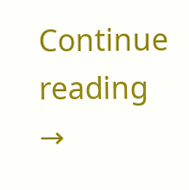Continue reading →